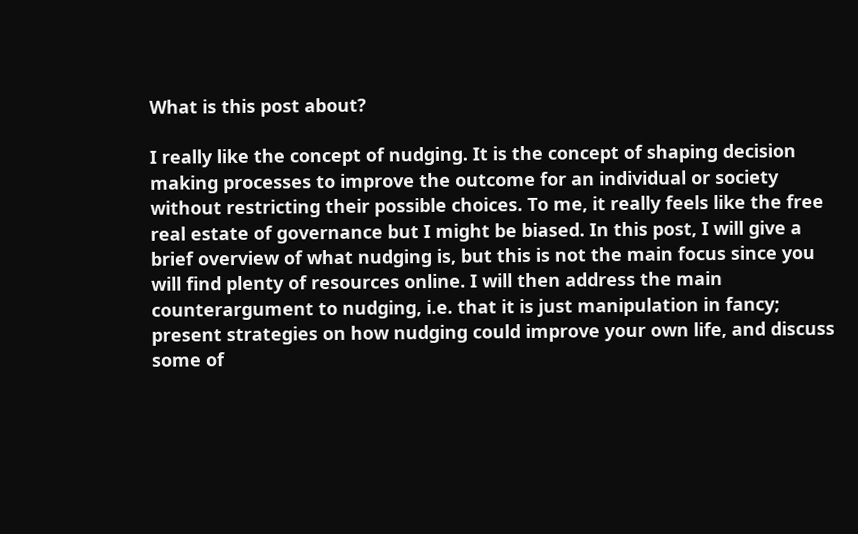What is this post about?

I really like the concept of nudging. It is the concept of shaping decision making processes to improve the outcome for an individual or society without restricting their possible choices. To me, it really feels like the free real estate of governance but I might be biased. In this post, I will give a brief overview of what nudging is, but this is not the main focus since you will find plenty of resources online. I will then address the main counterargument to nudging, i.e. that it is just manipulation in fancy; present strategies on how nudging could improve your own life, and discuss some of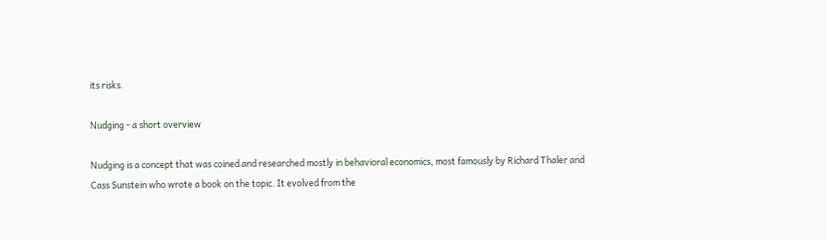its risks.

Nudging - a short overview

Nudging is a concept that was coined and researched mostly in behavioral economics, most famously by Richard Thaler and Cass Sunstein who wrote a book on the topic. It evolved from the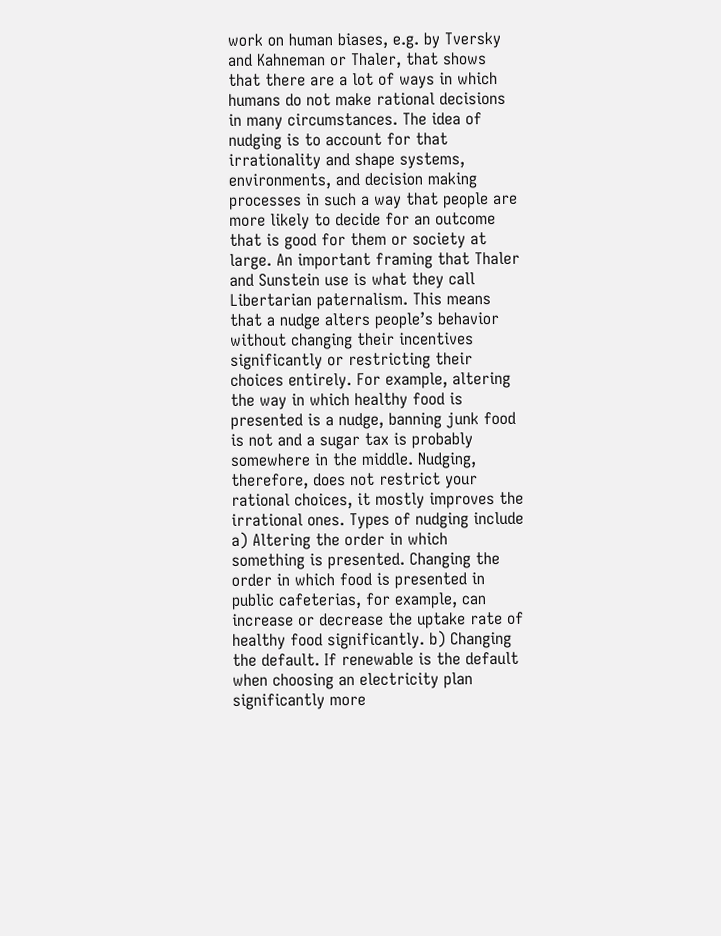work on human biases, e.g. by Tversky and Kahneman or Thaler, that shows that there are a lot of ways in which humans do not make rational decisions in many circumstances. The idea of nudging is to account for that irrationality and shape systems, environments, and decision making processes in such a way that people are more likely to decide for an outcome that is good for them or society at large. An important framing that Thaler and Sunstein use is what they call Libertarian paternalism. This means that a nudge alters people’s behavior without changing their incentives significantly or restricting their choices entirely. For example, altering the way in which healthy food is presented is a nudge, banning junk food is not and a sugar tax is probably somewhere in the middle. Nudging, therefore, does not restrict your rational choices, it mostly improves the irrational ones. Types of nudging include a) Altering the order in which something is presented. Changing the order in which food is presented in public cafeterias, for example, can increase or decrease the uptake rate of healthy food significantly. b) Changing the default. If renewable is the default when choosing an electricity plan significantly more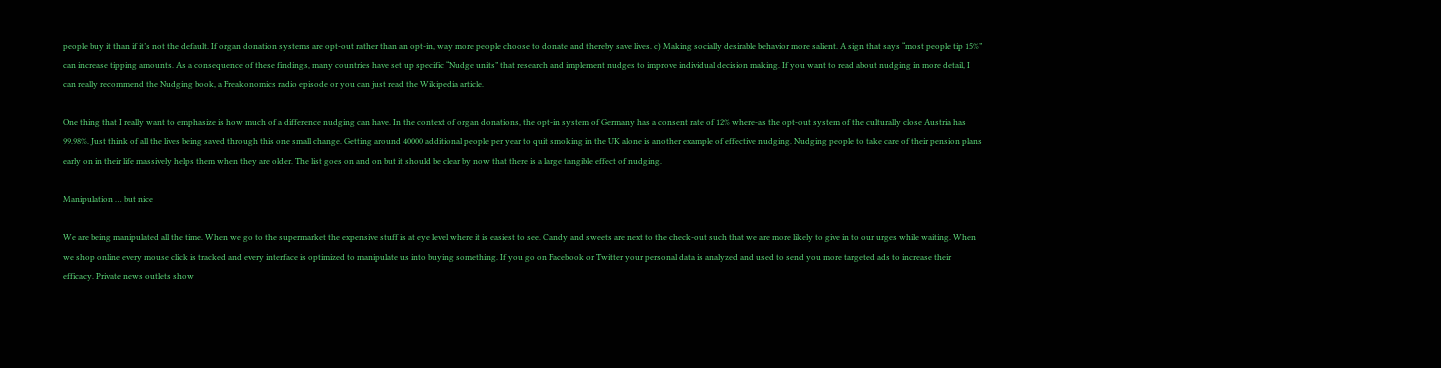people buy it than if it’s not the default. If organ donation systems are opt-out rather than an opt-in, way more people choose to donate and thereby save lives. c) Making socially desirable behavior more salient. A sign that says “most people tip 15%” can increase tipping amounts. As a consequence of these findings, many countries have set up specific “Nudge units” that research and implement nudges to improve individual decision making. If you want to read about nudging in more detail, I can really recommend the Nudging book, a Freakonomics radio episode or you can just read the Wikipedia article.

One thing that I really want to emphasize is how much of a difference nudging can have. In the context of organ donations, the opt-in system of Germany has a consent rate of 12% where-as the opt-out system of the culturally close Austria has 99.98%. Just think of all the lives being saved through this one small change. Getting around 40000 additional people per year to quit smoking in the UK alone is another example of effective nudging. Nudging people to take care of their pension plans early on in their life massively helps them when they are older. The list goes on and on but it should be clear by now that there is a large tangible effect of nudging.

Manipulation … but nice

We are being manipulated all the time. When we go to the supermarket the expensive stuff is at eye level where it is easiest to see. Candy and sweets are next to the check-out such that we are more likely to give in to our urges while waiting. When we shop online every mouse click is tracked and every interface is optimized to manipulate us into buying something. If you go on Facebook or Twitter your personal data is analyzed and used to send you more targeted ads to increase their efficacy. Private news outlets show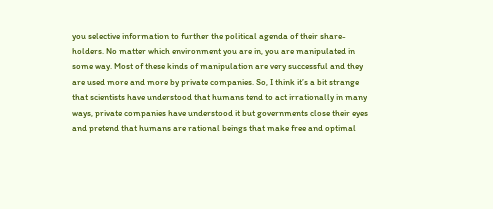you selective information to further the political agenda of their share-holders. No matter which environment you are in, you are manipulated in some way. Most of these kinds of manipulation are very successful and they are used more and more by private companies. So, I think it’s a bit strange that scientists have understood that humans tend to act irrationally in many ways, private companies have understood it but governments close their eyes and pretend that humans are rational beings that make free and optimal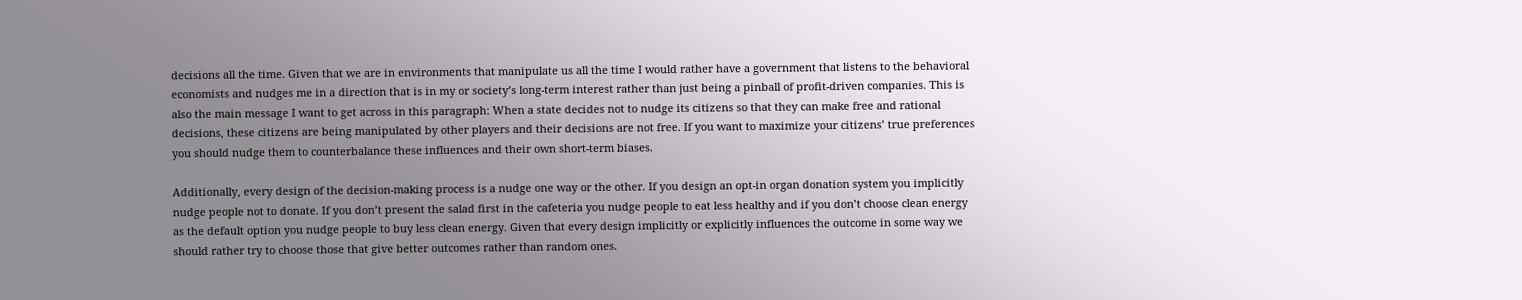decisions all the time. Given that we are in environments that manipulate us all the time I would rather have a government that listens to the behavioral economists and nudges me in a direction that is in my or society’s long-term interest rather than just being a pinball of profit-driven companies. This is also the main message I want to get across in this paragraph: When a state decides not to nudge its citizens so that they can make free and rational decisions, these citizens are being manipulated by other players and their decisions are not free. If you want to maximize your citizens’ true preferences you should nudge them to counterbalance these influences and their own short-term biases.

Additionally, every design of the decision-making process is a nudge one way or the other. If you design an opt-in organ donation system you implicitly nudge people not to donate. If you don’t present the salad first in the cafeteria you nudge people to eat less healthy and if you don’t choose clean energy as the default option you nudge people to buy less clean energy. Given that every design implicitly or explicitly influences the outcome in some way we should rather try to choose those that give better outcomes rather than random ones.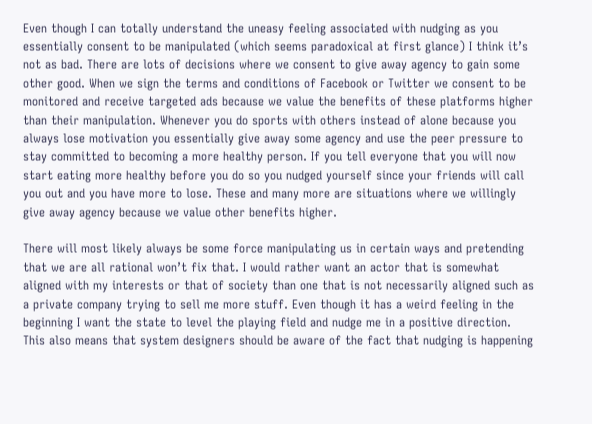Even though I can totally understand the uneasy feeling associated with nudging as you essentially consent to be manipulated (which seems paradoxical at first glance) I think it’s not as bad. There are lots of decisions where we consent to give away agency to gain some other good. When we sign the terms and conditions of Facebook or Twitter we consent to be monitored and receive targeted ads because we value the benefits of these platforms higher than their manipulation. Whenever you do sports with others instead of alone because you always lose motivation you essentially give away some agency and use the peer pressure to stay committed to becoming a more healthy person. If you tell everyone that you will now start eating more healthy before you do so you nudged yourself since your friends will call you out and you have more to lose. These and many more are situations where we willingly give away agency because we value other benefits higher.

There will most likely always be some force manipulating us in certain ways and pretending that we are all rational won’t fix that. I would rather want an actor that is somewhat aligned with my interests or that of society than one that is not necessarily aligned such as a private company trying to sell me more stuff. Even though it has a weird feeling in the beginning I want the state to level the playing field and nudge me in a positive direction. This also means that system designers should be aware of the fact that nudging is happening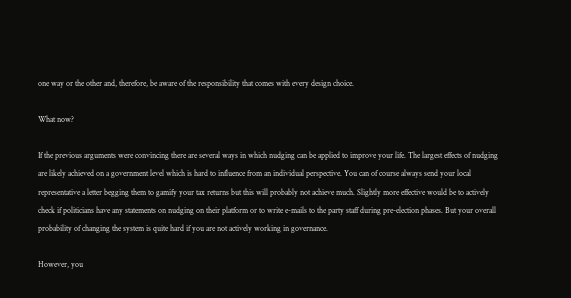one way or the other and, therefore, be aware of the responsibility that comes with every design choice.

What now?

If the previous arguments were convincing there are several ways in which nudging can be applied to improve your life. The largest effects of nudging are likely achieved on a government level which is hard to influence from an individual perspective. You can of course always send your local representative a letter begging them to gamify your tax returns but this will probably not achieve much. Slightly more effective would be to actively check if politicians have any statements on nudging on their platform or to write e-mails to the party staff during pre-election phases. But your overall probability of changing the system is quite hard if you are not actively working in governance.

However, you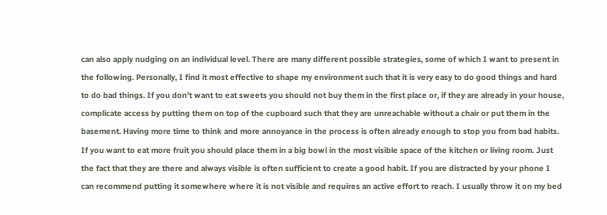can also apply nudging on an individual level. There are many different possible strategies, some of which I want to present in the following. Personally, I find it most effective to shape my environment such that it is very easy to do good things and hard to do bad things. If you don’t want to eat sweets you should not buy them in the first place or, if they are already in your house, complicate access by putting them on top of the cupboard such that they are unreachable without a chair or put them in the basement. Having more time to think and more annoyance in the process is often already enough to stop you from bad habits. If you want to eat more fruit you should place them in a big bowl in the most visible space of the kitchen or living room. Just the fact that they are there and always visible is often sufficient to create a good habit. If you are distracted by your phone I can recommend putting it somewhere where it is not visible and requires an active effort to reach. I usually throw it on my bed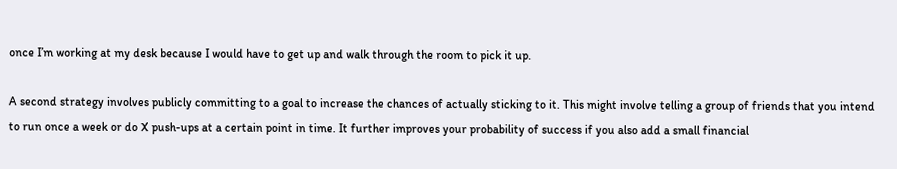once I’m working at my desk because I would have to get up and walk through the room to pick it up.

A second strategy involves publicly committing to a goal to increase the chances of actually sticking to it. This might involve telling a group of friends that you intend to run once a week or do X push-ups at a certain point in time. It further improves your probability of success if you also add a small financial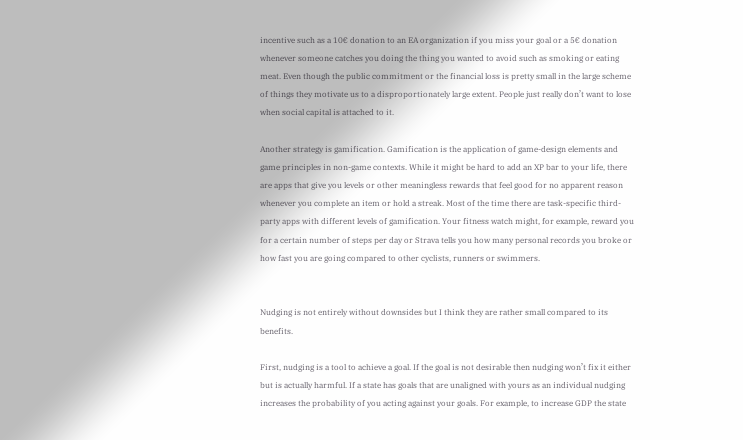incentive such as a 10€ donation to an EA organization if you miss your goal or a 5€ donation whenever someone catches you doing the thing you wanted to avoid such as smoking or eating meat. Even though the public commitment or the financial loss is pretty small in the large scheme of things they motivate us to a disproportionately large extent. People just really don’t want to lose when social capital is attached to it.

Another strategy is gamification. Gamification is the application of game-design elements and game principles in non-game contexts. While it might be hard to add an XP bar to your life, there are apps that give you levels or other meaningless rewards that feel good for no apparent reason whenever you complete an item or hold a streak. Most of the time there are task-specific third-party apps with different levels of gamification. Your fitness watch might, for example, reward you for a certain number of steps per day or Strava tells you how many personal records you broke or how fast you are going compared to other cyclists, runners or swimmers.


Nudging is not entirely without downsides but I think they are rather small compared to its benefits.

First, nudging is a tool to achieve a goal. If the goal is not desirable then nudging won’t fix it either but is actually harmful. If a state has goals that are unaligned with yours as an individual nudging increases the probability of you acting against your goals. For example, to increase GDP the state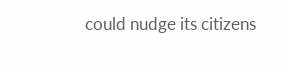could nudge its citizens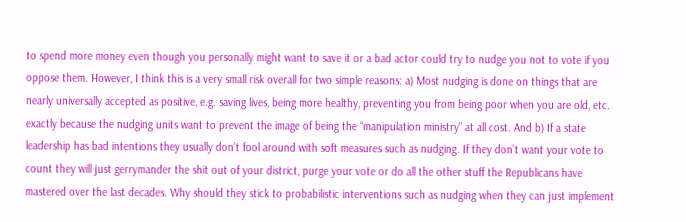to spend more money even though you personally might want to save it or a bad actor could try to nudge you not to vote if you oppose them. However, I think this is a very small risk overall for two simple reasons: a) Most nudging is done on things that are nearly universally accepted as positive, e.g. saving lives, being more healthy, preventing you from being poor when you are old, etc. exactly because the nudging units want to prevent the image of being the “manipulation ministry” at all cost. And b) If a state leadership has bad intentions they usually don’t fool around with soft measures such as nudging. If they don’t want your vote to count they will just gerrymander the shit out of your district, purge your vote or do all the other stuff the Republicans have mastered over the last decades. Why should they stick to probabilistic interventions such as nudging when they can just implement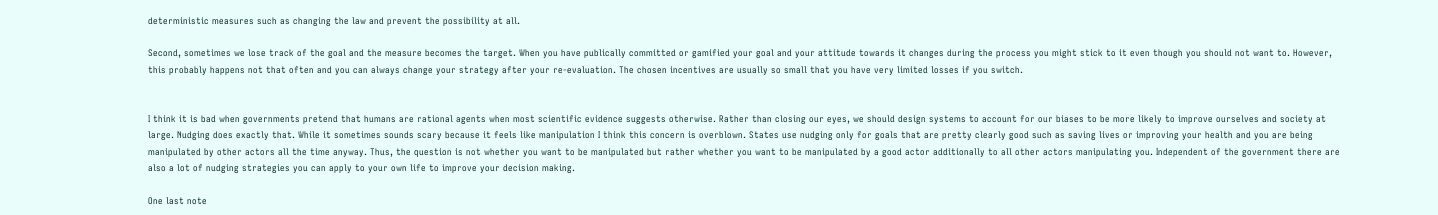deterministic measures such as changing the law and prevent the possibility at all.

Second, sometimes we lose track of the goal and the measure becomes the target. When you have publically committed or gamified your goal and your attitude towards it changes during the process you might stick to it even though you should not want to. However, this probably happens not that often and you can always change your strategy after your re-evaluation. The chosen incentives are usually so small that you have very limited losses if you switch.


I think it is bad when governments pretend that humans are rational agents when most scientific evidence suggests otherwise. Rather than closing our eyes, we should design systems to account for our biases to be more likely to improve ourselves and society at large. Nudging does exactly that. While it sometimes sounds scary because it feels like manipulation I think this concern is overblown. States use nudging only for goals that are pretty clearly good such as saving lives or improving your health and you are being manipulated by other actors all the time anyway. Thus, the question is not whether you want to be manipulated but rather whether you want to be manipulated by a good actor additionally to all other actors manipulating you. Independent of the government there are also a lot of nudging strategies you can apply to your own life to improve your decision making.

One last note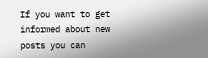If you want to get informed about new posts you can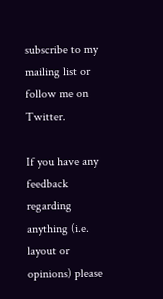subscribe to my mailing list or follow me on Twitter.

If you have any feedback regarding anything (i.e. layout or opinions) please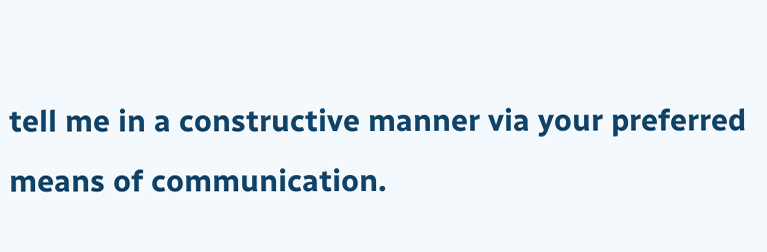tell me in a constructive manner via your preferred means of communication.